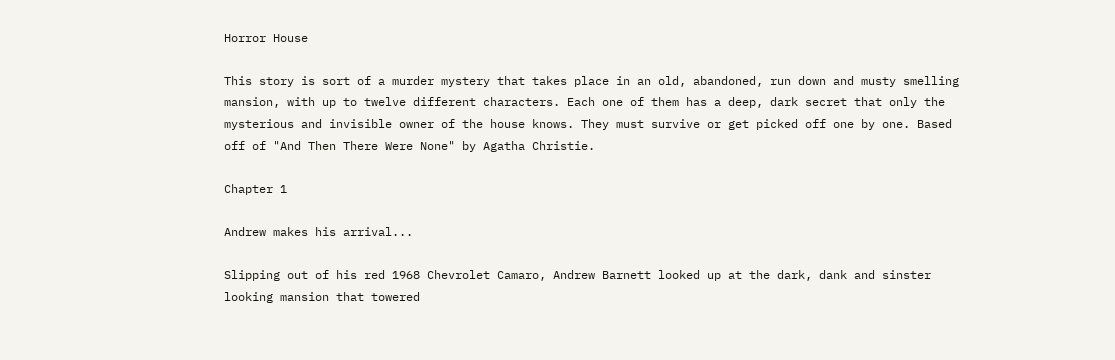Horror House

This story is sort of a murder mystery that takes place in an old, abandoned, run down and musty smelling mansion, with up to twelve different characters. Each one of them has a deep, dark secret that only the mysterious and invisible owner of the house knows. They must survive or get picked off one by one. Based off of "And Then There Were None" by Agatha Christie.

Chapter 1

Andrew makes his arrival...

Slipping out of his red 1968 Chevrolet Camaro, Andrew Barnett looked up at the dark, dank and sinster looking mansion that towered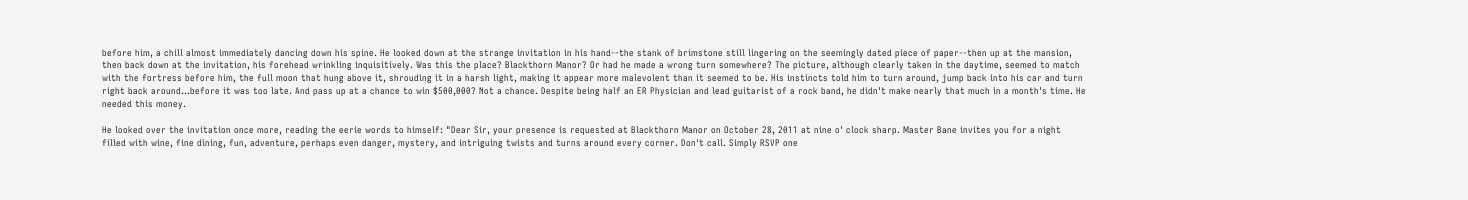before him, a chill almost immediately dancing down his spine. He looked down at the strange invitation in his hand--the stank of brimstone still lingering on the seemingly dated piece of paper--then up at the mansion, then back down at the invitation, his forehead wrinkling inquisitively. Was this the place? Blackthorn Manor? Or had he made a wrong turn somewhere? The picture, although clearly taken in the daytime, seemed to match with the fortress before him, the full moon that hung above it, shrouding it in a harsh light, making it appear more malevolent than it seemed to be. His instincts told him to turn around, jump back into his car and turn right back around...before it was too late. And pass up at a chance to win $500,000? Not a chance. Despite being half an ER Physician and lead guitarist of a rock band, he didn't make nearly that much in a month's time. He needed this money.

He looked over the invitation once more, reading the eerie words to himself: "Dear Sir, your presence is requested at Blackthorn Manor on October 28, 2011 at nine o' clock sharp. Master Bane invites you for a night filled with wine, fine dining, fun, adventure, perhaps even danger, mystery, and intriguing twists and turns around every corner. Don't call. Simply RSVP one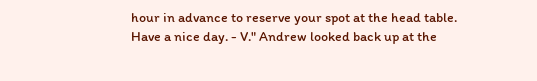hour in advance to reserve your spot at the head table. Have a nice day. - V." Andrew looked back up at the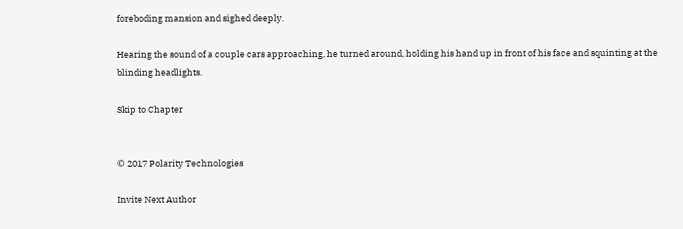foreboding mansion and sighed deeply.

Hearing the sound of a couple cars approaching, he turned around, holding his hand up in front of his face and squinting at the blinding headlights.

Skip to Chapter


© 2017 Polarity Technologies

Invite Next Author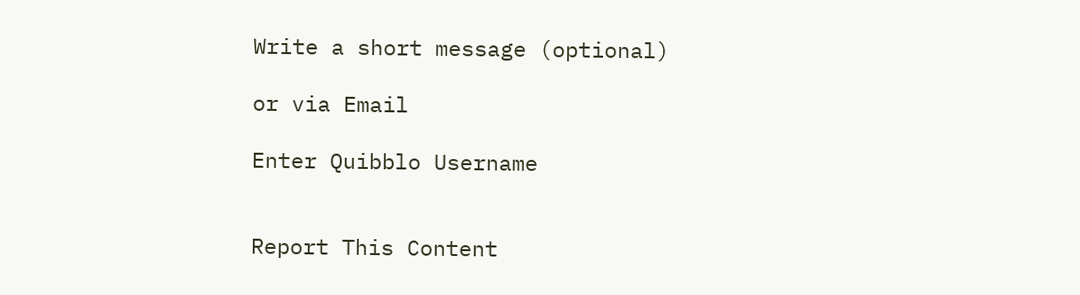Write a short message (optional)

or via Email

Enter Quibblo Username


Report This Content